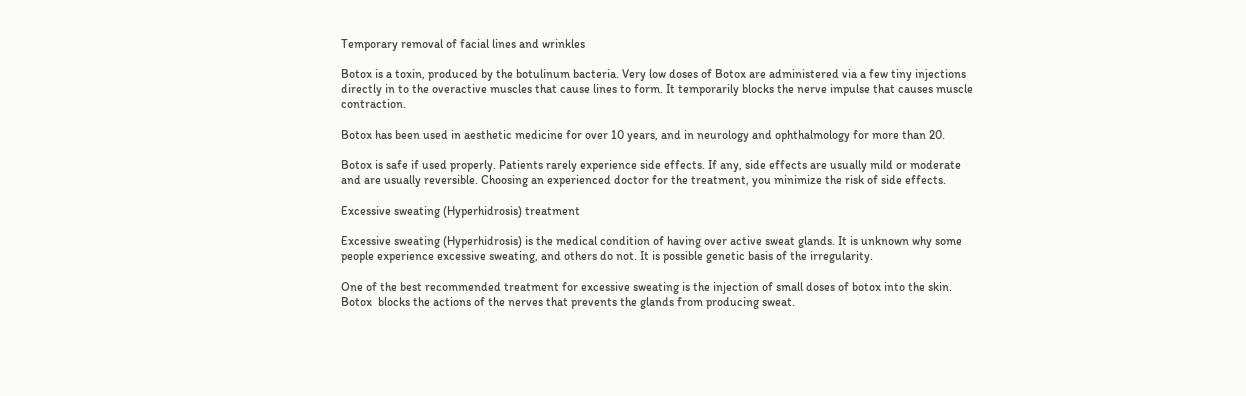Temporary removal of facial lines and wrinkles

Botox is a toxin, produced by the botulinum bacteria. Very low doses of Botox are administered via a few tiny injections directly in to the overactive muscles that cause lines to form. It temporarily blocks the nerve impulse that causes muscle contraction.

Botox has been used in aesthetic medicine for over 10 years, and in neurology and ophthalmology for more than 20.

Botox is safe if used properly. Patients rarely experience side effects. If any, side effects are usually mild or moderate and are usually reversible. Choosing an experienced doctor for the treatment, you minimize the risk of side effects.

Excessive sweating (Hyperhidrosis) treatment

Excessive sweating (Hyperhidrosis) is the medical condition of having over active sweat glands. It is unknown why some people experience excessive sweating, and others do not. It is possible genetic basis of the irregularity.

One of the best recommended treatment for excessive sweating is the injection of small doses of botox into the skin. Botox  blocks the actions of the nerves that prevents the glands from producing sweat.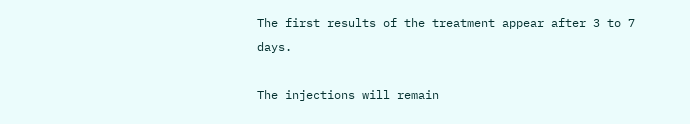The first results of the treatment appear after 3 to 7 days.

The injections will remain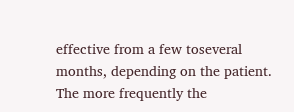effective from a few toseveral months, depending on the patient. The more frequently the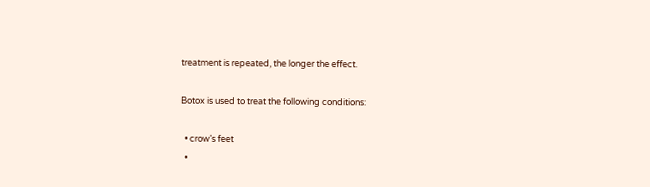treatment is repeated, the longer the effect.

Botox is used to treat the following conditions:

  • crow’s feet
  •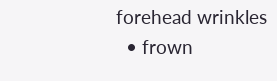forehead wrinkles
  • frown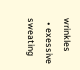wrinkles
  • exessive sweating